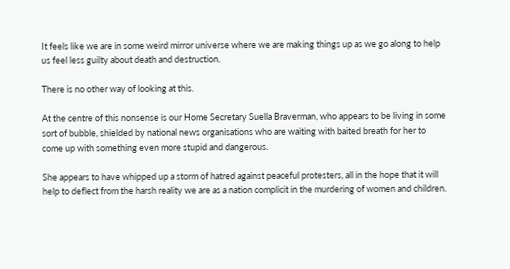It feels like we are in some weird mirror universe where we are making things up as we go along to help us feel less guilty about death and destruction.

There is no other way of looking at this.

At the centre of this nonsense is our Home Secretary Suella Braverman, who appears to be living in some sort of bubble, shielded by national news organisations who are waiting with baited breath for her to come up with something even more stupid and dangerous.

She appears to have whipped up a storm of hatred against peaceful protesters, all in the hope that it will help to deflect from the harsh reality we are as a nation complicit in the murdering of women and children.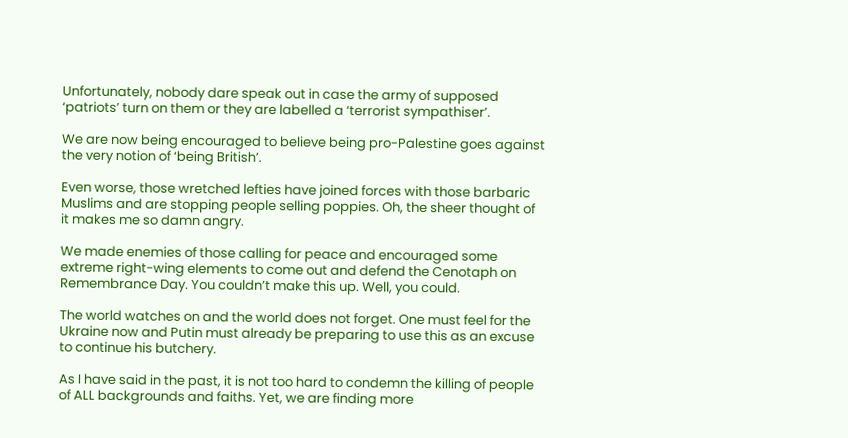Unfortunately, nobody dare speak out in case the army of supposed ‘patriots’ turn on them or they are labelled a ‘terrorist sympathiser’.

We are now being encouraged to believe being pro-Palestine goes against the very notion of ‘being British’.

Even worse, those wretched lefties have joined forces with those barbaric Muslims and are stopping people selling poppies. Oh, the sheer thought of it makes me so damn angry.

We made enemies of those calling for peace and encouraged some extreme right-wing elements to come out and defend the Cenotaph on Remembrance Day. You couldn’t make this up. Well, you could.

The world watches on and the world does not forget. One must feel for the Ukraine now and Putin must already be preparing to use this as an excuse to continue his butchery.

As I have said in the past, it is not too hard to condemn the killing of people of ALL backgrounds and faiths. Yet, we are finding more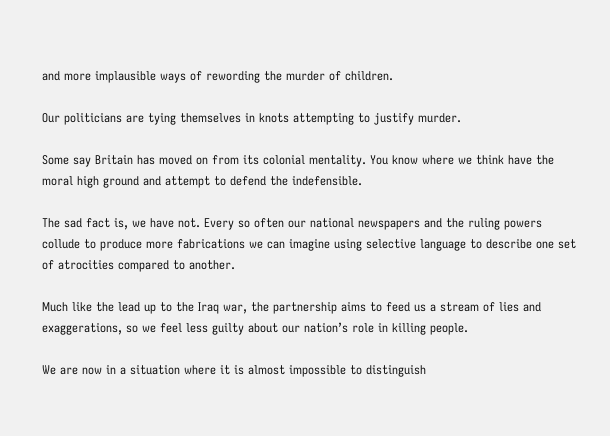and more implausible ways of rewording the murder of children.

Our politicians are tying themselves in knots attempting to justify murder.

Some say Britain has moved on from its colonial mentality. You know where we think have the moral high ground and attempt to defend the indefensible.

The sad fact is, we have not. Every so often our national newspapers and the ruling powers collude to produce more fabrications we can imagine using selective language to describe one set of atrocities compared to another.

Much like the lead up to the Iraq war, the partnership aims to feed us a stream of lies and exaggerations, so we feel less guilty about our nation’s role in killing people.

We are now in a situation where it is almost impossible to distinguish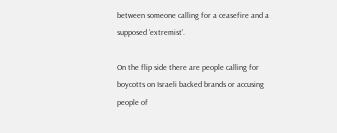between someone calling for a ceasefire and a supposed ‘extremist’.

On the flip side there are people calling for boycotts on Israeli backed brands or accusing people of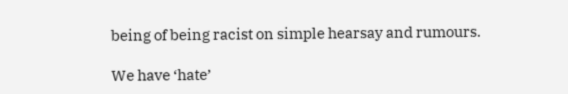being of being racist on simple hearsay and rumours.

We have ‘hate’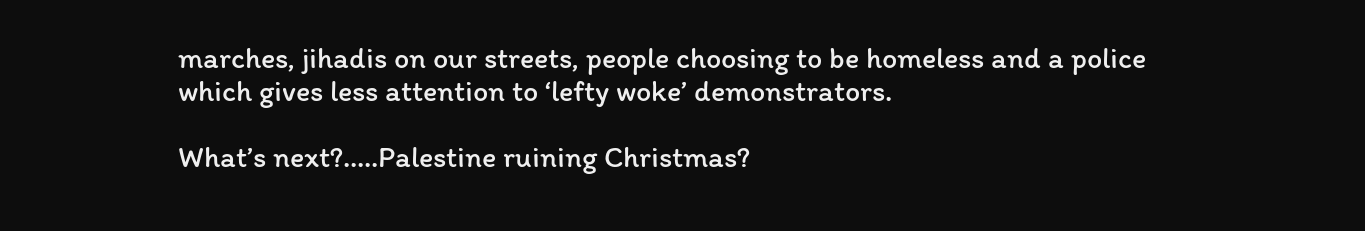marches, jihadis on our streets, people choosing to be homeless and a police which gives less attention to ‘lefty woke’ demonstrators.

What’s next?.....Palestine ruining Christmas?